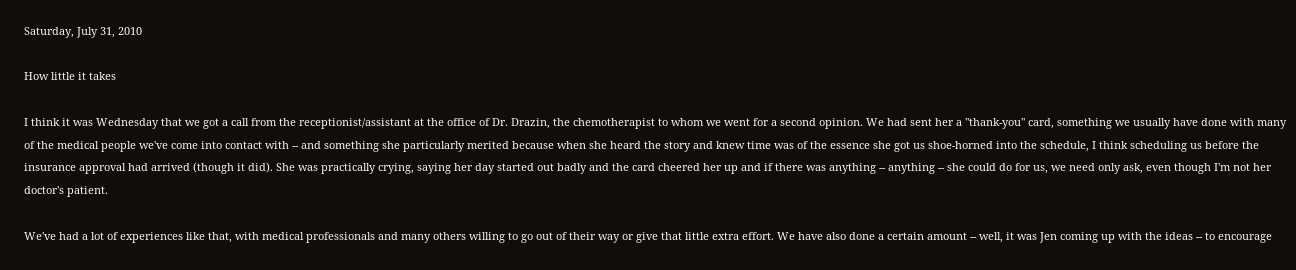Saturday, July 31, 2010

How little it takes

I think it was Wednesday that we got a call from the receptionist/assistant at the office of Dr. Drazin, the chemotherapist to whom we went for a second opinion. We had sent her a "thank-you" card, something we usually have done with many of the medical people we've come into contact with -- and something she particularly merited because when she heard the story and knew time was of the essence she got us shoe-horned into the schedule, I think scheduling us before the insurance approval had arrived (though it did). She was practically crying, saying her day started out badly and the card cheered her up and if there was anything -- anything -- she could do for us, we need only ask, even though I'm not her doctor's patient.

We've had a lot of experiences like that, with medical professionals and many others willing to go out of their way or give that little extra effort. We have also done a certain amount -- well, it was Jen coming up with the ideas -- to encourage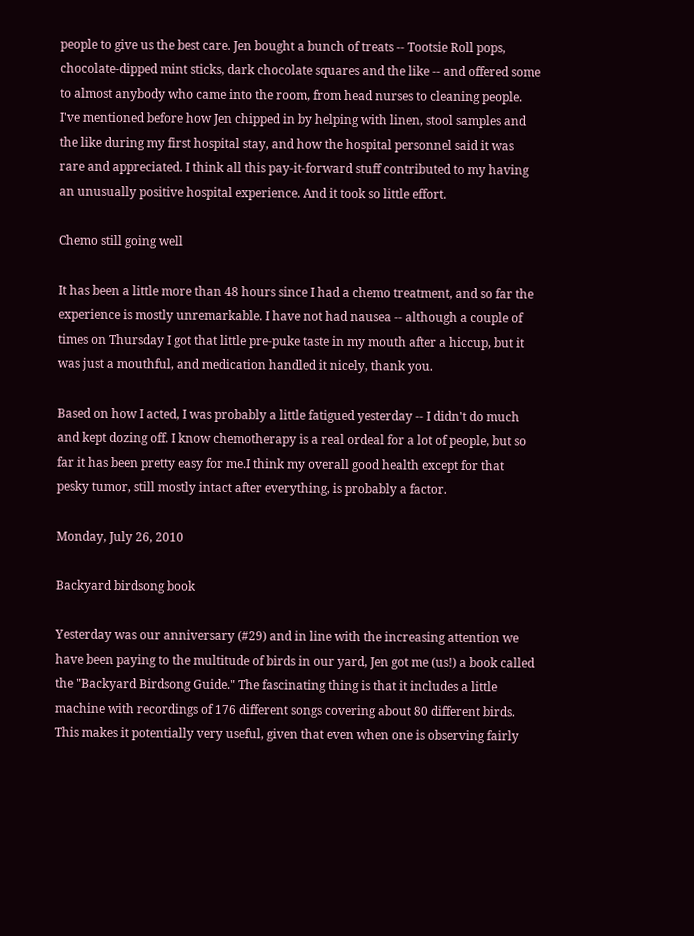people to give us the best care. Jen bought a bunch of treats -- Tootsie Roll pops, chocolate-dipped mint sticks, dark chocolate squares and the like -- and offered some to almost anybody who came into the room, from head nurses to cleaning people. I've mentioned before how Jen chipped in by helping with linen, stool samples and the like during my first hospital stay, and how the hospital personnel said it was rare and appreciated. I think all this pay-it-forward stuff contributed to my having an unusually positive hospital experience. And it took so little effort.

Chemo still going well

It has been a little more than 48 hours since I had a chemo treatment, and so far the experience is mostly unremarkable. I have not had nausea -- although a couple of times on Thursday I got that little pre-puke taste in my mouth after a hiccup, but it was just a mouthful, and medication handled it nicely, thank you.

Based on how I acted, I was probably a little fatigued yesterday -- I didn't do much and kept dozing off. I know chemotherapy is a real ordeal for a lot of people, but so far it has been pretty easy for me.I think my overall good health except for that pesky tumor, still mostly intact after everything, is probably a factor.

Monday, July 26, 2010

Backyard birdsong book

Yesterday was our anniversary (#29) and in line with the increasing attention we have been paying to the multitude of birds in our yard, Jen got me (us!) a book called the "Backyard Birdsong Guide." The fascinating thing is that it includes a little machine with recordings of 176 different songs covering about 80 different birds. This makes it potentially very useful, given that even when one is observing fairly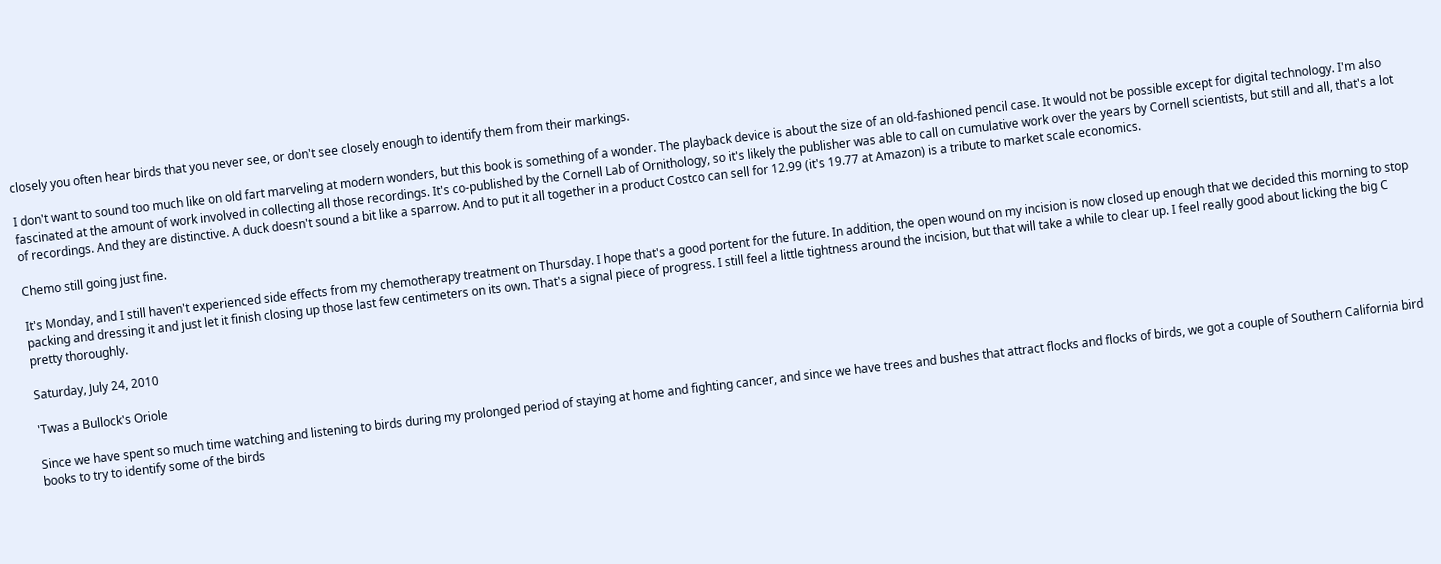closely you often hear birds that you never see, or don't see closely enough to identify them from their markings.

I don't want to sound too much like on old fart marveling at modern wonders, but this book is something of a wonder. The playback device is about the size of an old-fashioned pencil case. It would not be possible except for digital technology. I'm also fascinated at the amount of work involved in collecting all those recordings. It's co-published by the Cornell Lab of Ornithology, so it's likely the publisher was able to call on cumulative work over the years by Cornell scientists, but still and all, that's a lot of recordings. And they are distinctive. A duck doesn't sound a bit like a sparrow. And to put it all together in a product Costco can sell for 12.99 (it's 19.77 at Amazon) is a tribute to market scale economics.

Chemo still going just fine.

It's Monday, and I still haven't experienced side effects from my chemotherapy treatment on Thursday. I hope that's a good portent for the future. In addition, the open wound on my incision is now closed up enough that we decided this morning to stop packing and dressing it and just let it finish closing up those last few centimeters on its own. That's a signal piece of progress. I still feel a little tightness around the incision, but that will take a while to clear up. I feel really good about licking the big C pretty thoroughly.

Saturday, July 24, 2010

'Twas a Bullock's Oriole

Since we have spent so much time watching and listening to birds during my prolonged period of staying at home and fighting cancer, and since we have trees and bushes that attract flocks and flocks of birds, we got a couple of Southern California bird books to try to identify some of the birds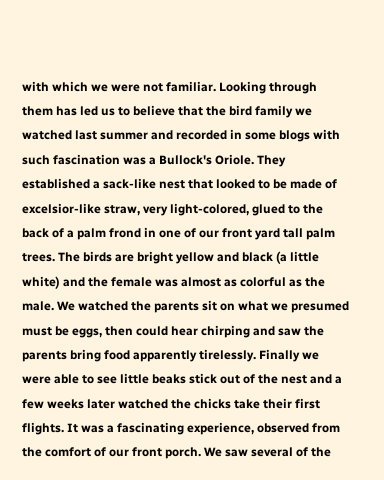with which we were not familiar. Looking through them has led us to believe that the bird family we watched last summer and recorded in some blogs with such fascination was a Bullock's Oriole. They established a sack-like nest that looked to be made of excelsior-like straw, very light-colored, glued to the back of a palm frond in one of our front yard tall palm trees. The birds are bright yellow and black (a little white) and the female was almost as colorful as the male. We watched the parents sit on what we presumed must be eggs, then could hear chirping and saw the parents bring food apparently tirelessly. Finally we were able to see little beaks stick out of the nest and a few weeks later watched the chicks take their first flights. It was a fascinating experience, observed from the comfort of our front porch. We saw several of the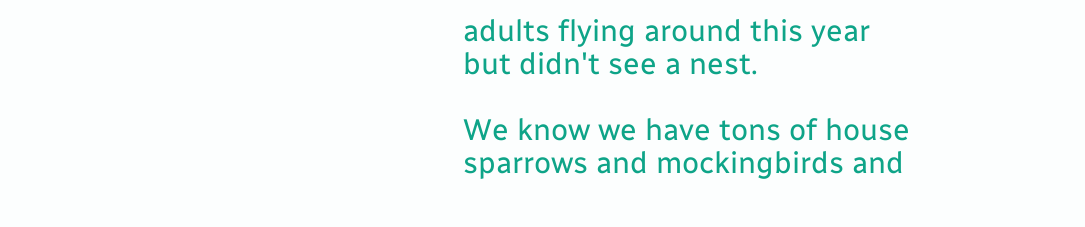adults flying around this year but didn't see a nest.

We know we have tons of house sparrows and mockingbirds and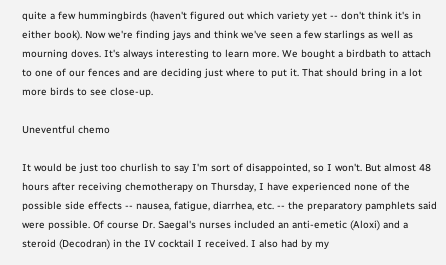quite a few hummingbirds (haven't figured out which variety yet -- don't think it's in either book). Now we're finding jays and think we've seen a few starlings as well as mourning doves. It's always interesting to learn more. We bought a birdbath to attach to one of our fences and are deciding just where to put it. That should bring in a lot more birds to see close-up.

Uneventful chemo

It would be just too churlish to say I'm sort of disappointed, so I won't. But almost 48 hours after receiving chemotherapy on Thursday, I have experienced none of the possible side effects -- nausea, fatigue, diarrhea, etc. -- the preparatory pamphlets said were possible. Of course Dr. Saegal's nurses included an anti-emetic (Aloxi) and a steroid (Decodran) in the IV cocktail I received. I also had by my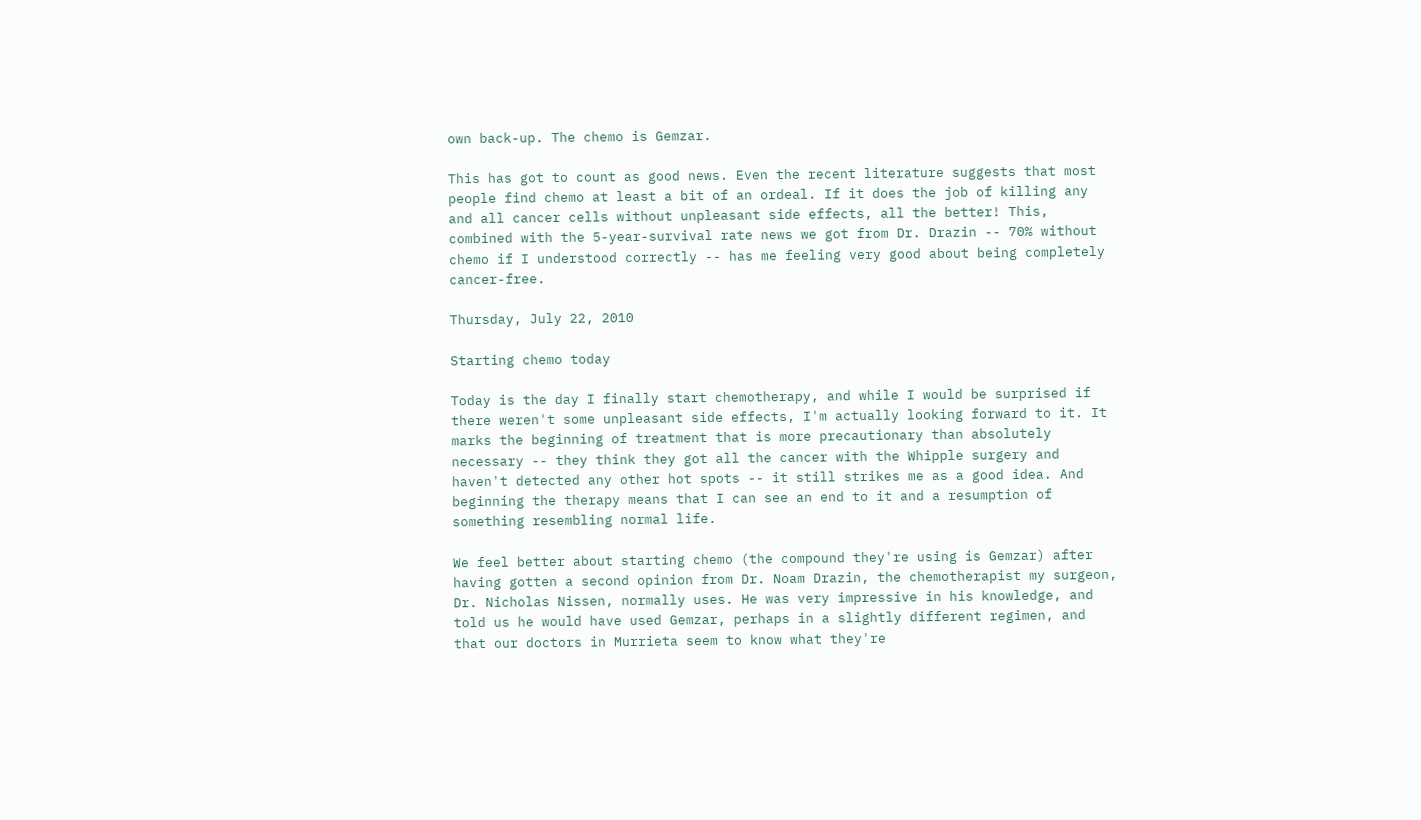own back-up. The chemo is Gemzar.

This has got to count as good news. Even the recent literature suggests that most people find chemo at least a bit of an ordeal. If it does the job of killing any and all cancer cells without unpleasant side effects, all the better! This, combined with the 5-year-survival rate news we got from Dr. Drazin -- 70% without chemo if I understood correctly -- has me feeling very good about being completely cancer-free.

Thursday, July 22, 2010

Starting chemo today

Today is the day I finally start chemotherapy, and while I would be surprised if there weren't some unpleasant side effects, I'm actually looking forward to it. It marks the beginning of treatment that is more precautionary than absolutely necessary -- they think they got all the cancer with the Whipple surgery and haven't detected any other hot spots -- it still strikes me as a good idea. And beginning the therapy means that I can see an end to it and a resumption of something resembling normal life.

We feel better about starting chemo (the compound they're using is Gemzar) after having gotten a second opinion from Dr. Noam Drazin, the chemotherapist my surgeon, Dr. Nicholas Nissen, normally uses. He was very impressive in his knowledge, and told us he would have used Gemzar, perhaps in a slightly different regimen, and that our doctors in Murrieta seem to know what they're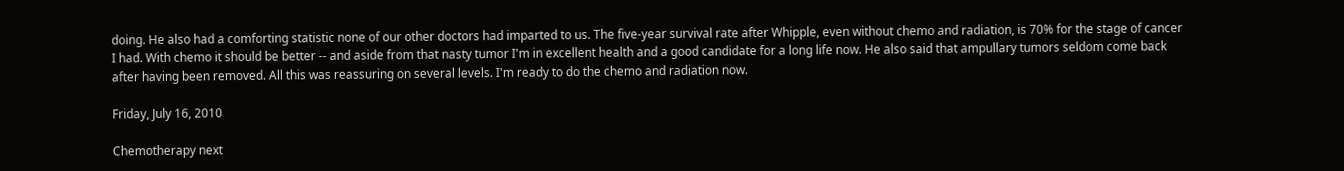doing. He also had a comforting statistic none of our other doctors had imparted to us. The five-year survival rate after Whipple, even without chemo and radiation, is 70% for the stage of cancer I had. With chemo it should be better -- and aside from that nasty tumor I'm in excellent health and a good candidate for a long life now. He also said that ampullary tumors seldom come back after having been removed. All this was reassuring on several levels. I'm ready to do the chemo and radiation now.

Friday, July 16, 2010

Chemotherapy next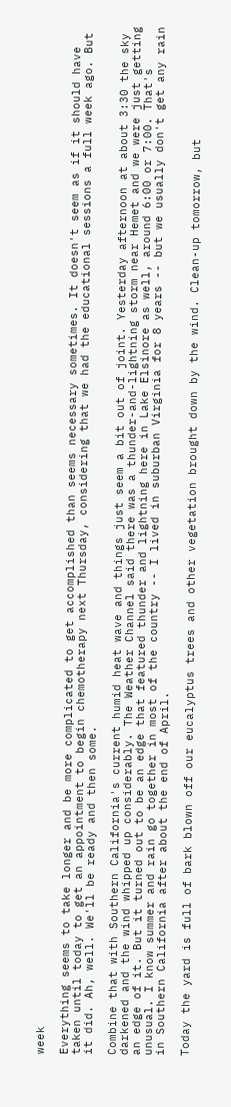week

Everything seems to take longer and be more complicated to get accomplished than seems necessary sometimes. It doesn't seem as if it should have taken until today to get an appointment to begin chemotherapy next Thursday, considering that we had the educational sessions a full week ago. But it did. Ah, well. We'll be ready and then some.

Combine that with Southern California's current humid heat wave and things just seem a bit out of joint. Yesterday afternoon at about 3:30 the sky darkened and the wind whipped up considerably. The Weather Channel said there was a thunder-and-lightning storm near Hemet and we were just getting an edge of it. But it turned out to be an edge that featured thunder and lightning here in Lake Elsinore as well, around 6:00 or 7:00. That's unusual. I know summer and rain go together in most of the country -- I lived in suburban Virginia for 8 years -- but we usually don't get any rain in Southern California after about the end of April.

Today the yard is full of bark blown off our eucalyptus trees and other vegetation brought down by the wind. Clean-up tomorrow, but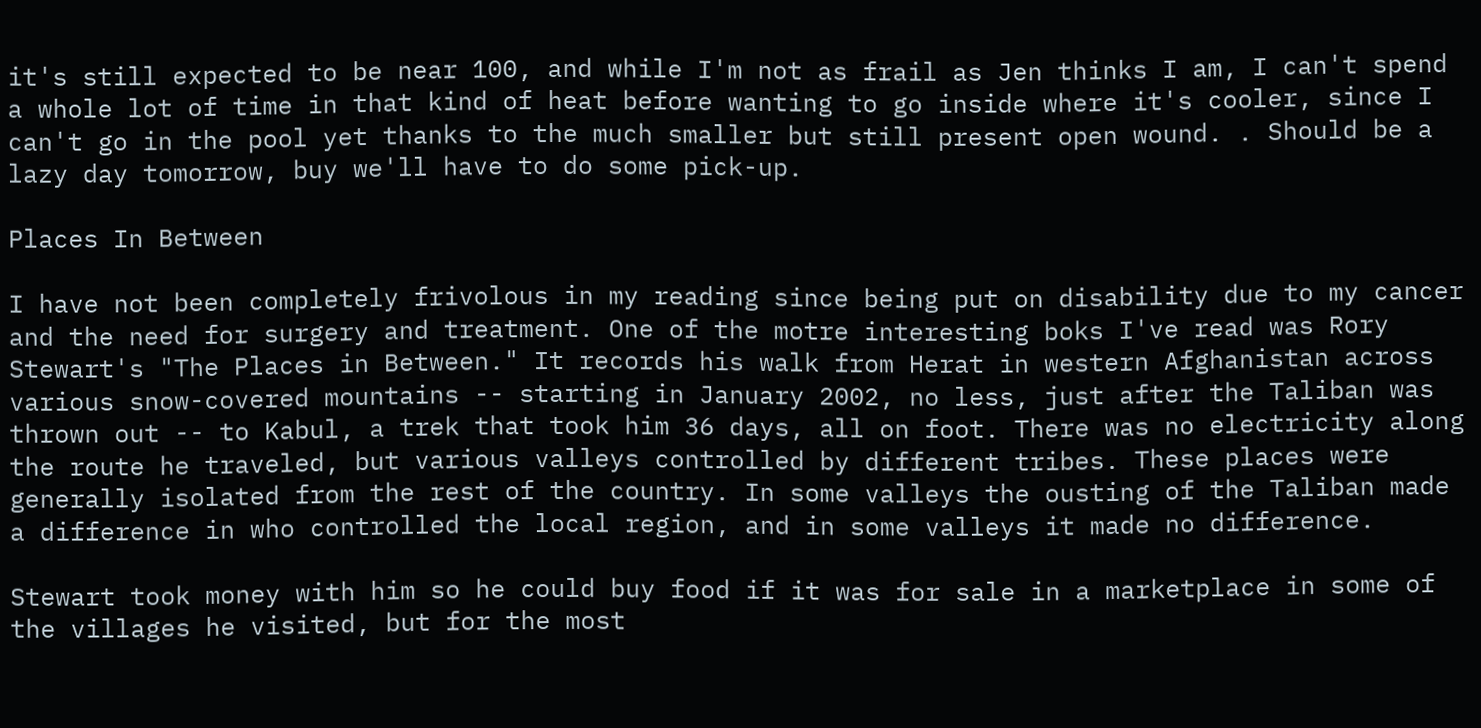it's still expected to be near 100, and while I'm not as frail as Jen thinks I am, I can't spend a whole lot of time in that kind of heat before wanting to go inside where it's cooler, since I can't go in the pool yet thanks to the much smaller but still present open wound. . Should be a lazy day tomorrow, buy we'll have to do some pick-up.

Places In Between

I have not been completely frivolous in my reading since being put on disability due to my cancer and the need for surgery and treatment. One of the motre interesting boks I've read was Rory Stewart's "The Places in Between." It records his walk from Herat in western Afghanistan across various snow-covered mountains -- starting in January 2002, no less, just after the Taliban was thrown out -- to Kabul, a trek that took him 36 days, all on foot. There was no electricity along the route he traveled, but various valleys controlled by different tribes. These places were generally isolated from the rest of the country. In some valleys the ousting of the Taliban made a difference in who controlled the local region, and in some valleys it made no difference.

Stewart took money with him so he could buy food if it was for sale in a marketplace in some of the villages he visited, but for the most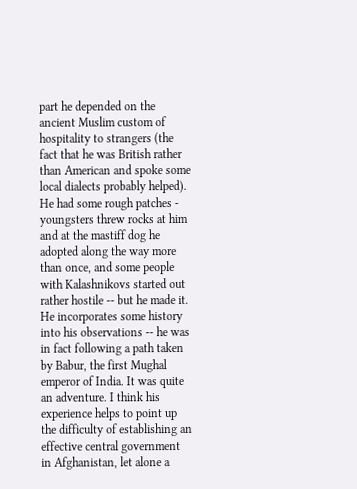part he depended on the ancient Muslim custom of hospitality to strangers (the fact that he was British rather than American and spoke some local dialects probably helped). He had some rough patches - youngsters threw rocks at him and at the mastiff dog he adopted along the way more than once, and some people with Kalashnikovs started out rather hostile -- but he made it. He incorporates some history into his observations -- he was in fact following a path taken by Babur, the first Mughal emperor of India. It was quite an adventure. I think his experience helps to point up the difficulty of establishing an effective central government in Afghanistan, let alone a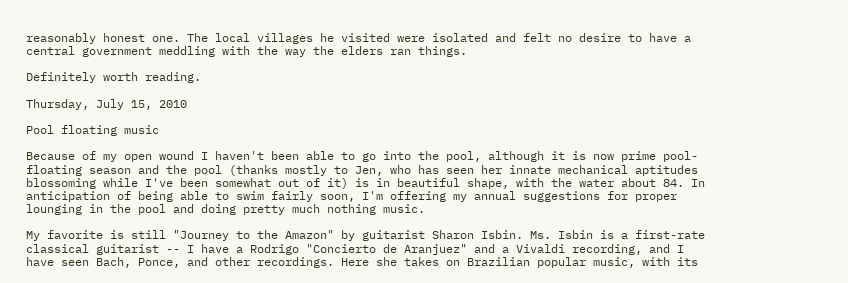reasonably honest one. The local villages he visited were isolated and felt no desire to have a central government meddling with the way the elders ran things.

Definitely worth reading.

Thursday, July 15, 2010

Pool floating music

Because of my open wound I haven't been able to go into the pool, although it is now prime pool-floating season and the pool (thanks mostly to Jen, who has seen her innate mechanical aptitudes blossoming while I've been somewhat out of it) is in beautiful shape, with the water about 84. In anticipation of being able to swim fairly soon, I'm offering my annual suggestions for proper lounging in the pool and doing pretty much nothing music.

My favorite is still "Journey to the Amazon" by guitarist Sharon Isbin. Ms. Isbin is a first-rate classical guitarist -- I have a Rodrigo "Concierto de Aranjuez" and a Vivaldi recording, and I have seen Bach, Ponce, and other recordings. Here she takes on Brazilian popular music, with its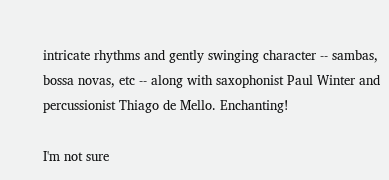intricate rhythms and gently swinging character -- sambas, bossa novas, etc -- along with saxophonist Paul Winter and percussionist Thiago de Mello. Enchanting!

I'm not sure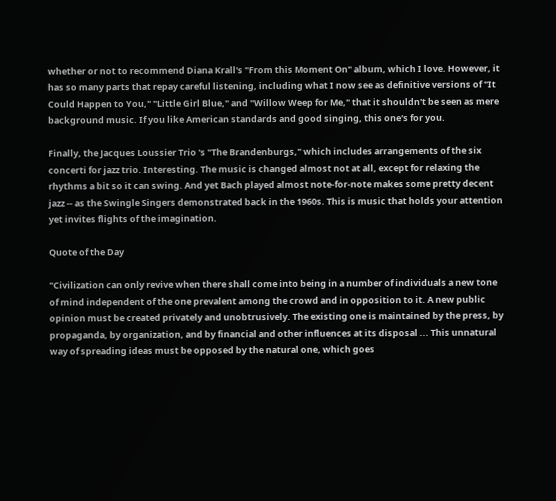whether or not to recommend Diana Krall's "From this Moment On" album, which I love. However, it has so many parts that repay careful listening, including what I now see as definitive versions of "It Could Happen to You," "Little Girl Blue," and "Willow Weep for Me," that it shouldn't be seen as mere background music. If you like American standards and good singing, this one's for you.

Finally, the Jacques Loussier Trio 's "The Brandenburgs," which includes arrangements of the six concerti for jazz trio. Interesting. The music is changed almost not at all, except for relaxing the rhythms a bit so it can swing. And yet Bach played almost note-for-note makes some pretty decent jazz -- as the Swingle Singers demonstrated back in the 1960s. This is music that holds your attention yet invites flights of the imagination.

Quote of the Day

"Civilization can only revive when there shall come into being in a number of individuals a new tone of mind independent of the one prevalent among the crowd and in opposition to it. A new public opinion must be created privately and unobtrusively. The existing one is maintained by the press, by propaganda, by organization, and by financial and other influences at its disposal ... This unnatural way of spreading ideas must be opposed by the natural one, which goes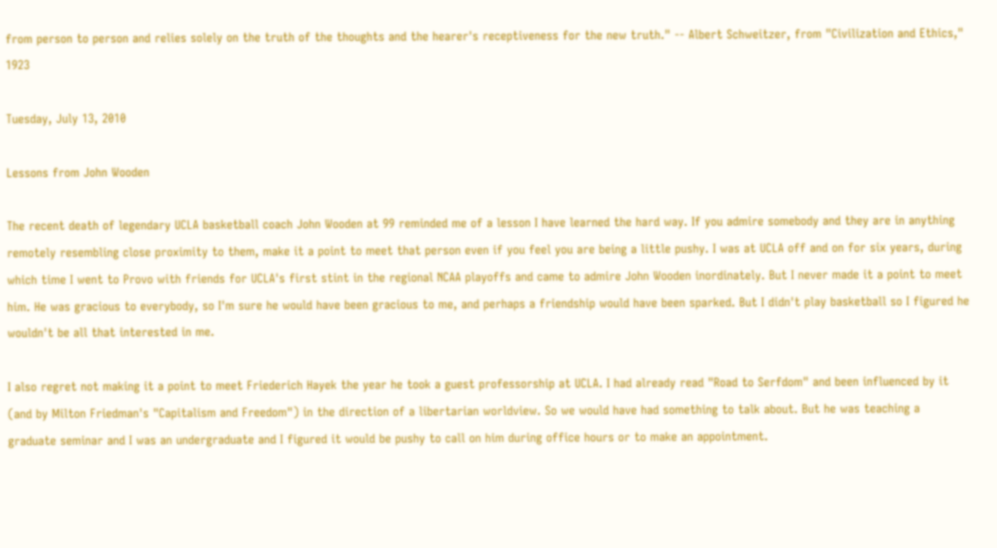from person to person and relies solely on the truth of the thoughts and the hearer's receptiveness for the new truth." -- Albert Schweitzer, from "Civilization and Ethics," 1923

Tuesday, July 13, 2010

Lessons from John Wooden

The recent death of legendary UCLA basketball coach John Wooden at 99 reminded me of a lesson I have learned the hard way. If you admire somebody and they are in anything remotely resembling close proximity to them, make it a point to meet that person even if you feel you are being a little pushy. I was at UCLA off and on for six years, during which time I went to Provo with friends for UCLA's first stint in the regional NCAA playoffs and came to admire John Wooden inordinately. But I never made it a point to meet him. He was gracious to everybody, so I'm sure he would have been gracious to me, and perhaps a friendship would have been sparked. But I didn't play basketball so I figured he wouldn't be all that interested in me.

I also regret not making it a point to meet Friederich Hayek the year he took a guest professorship at UCLA. I had already read "Road to Serfdom" and been influenced by it (and by Milton Friedman's "Capitalism and Freedom") in the direction of a libertarian worldview. So we would have had something to talk about. But he was teaching a graduate seminar and I was an undergraduate and I figured it would be pushy to call on him during office hours or to make an appointment.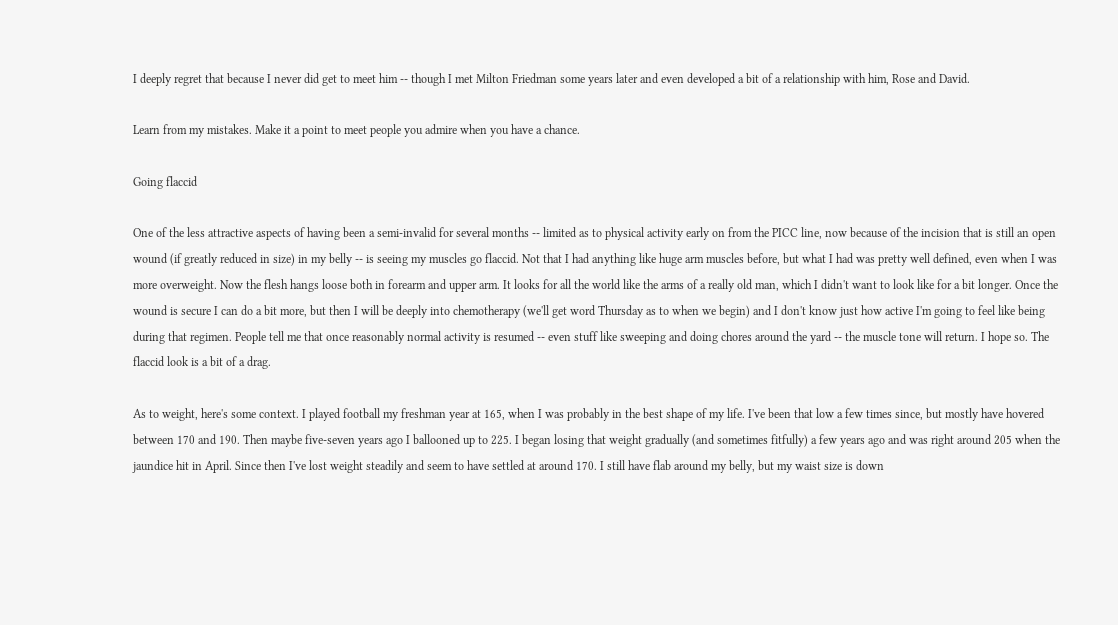I deeply regret that because I never did get to meet him -- though I met Milton Friedman some years later and even developed a bit of a relationship with him, Rose and David.

Learn from my mistakes. Make it a point to meet people you admire when you have a chance.

Going flaccid

One of the less attractive aspects of having been a semi-invalid for several months -- limited as to physical activity early on from the PICC line, now because of the incision that is still an open wound (if greatly reduced in size) in my belly -- is seeing my muscles go flaccid. Not that I had anything like huge arm muscles before, but what I had was pretty well defined, even when I was more overweight. Now the flesh hangs loose both in forearm and upper arm. It looks for all the world like the arms of a really old man, which I didn't want to look like for a bit longer. Once the wound is secure I can do a bit more, but then I will be deeply into chemotherapy (we'll get word Thursday as to when we begin) and I don't know just how active I'm going to feel like being during that regimen. People tell me that once reasonably normal activity is resumed -- even stuff like sweeping and doing chores around the yard -- the muscle tone will return. I hope so. The flaccid look is a bit of a drag.

As to weight, here's some context. I played football my freshman year at 165, when I was probably in the best shape of my life. I've been that low a few times since, but mostly have hovered between 170 and 190. Then maybe five-seven years ago I ballooned up to 225. I began losing that weight gradually (and sometimes fitfully) a few years ago and was right around 205 when the jaundice hit in April. Since then I've lost weight steadily and seem to have settled at around 170. I still have flab around my belly, but my waist size is down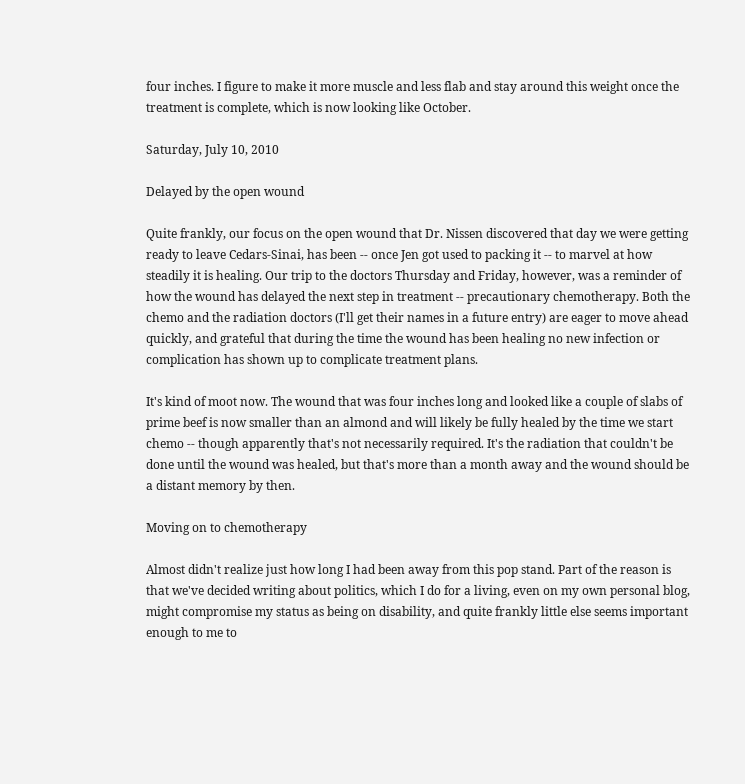four inches. I figure to make it more muscle and less flab and stay around this weight once the treatment is complete, which is now looking like October.

Saturday, July 10, 2010

Delayed by the open wound

Quite frankly, our focus on the open wound that Dr. Nissen discovered that day we were getting ready to leave Cedars-Sinai, has been -- once Jen got used to packing it -- to marvel at how steadily it is healing. Our trip to the doctors Thursday and Friday, however, was a reminder of how the wound has delayed the next step in treatment -- precautionary chemotherapy. Both the chemo and the radiation doctors (I'll get their names in a future entry) are eager to move ahead quickly, and grateful that during the time the wound has been healing no new infection or complication has shown up to complicate treatment plans.

It's kind of moot now. The wound that was four inches long and looked like a couple of slabs of prime beef is now smaller than an almond and will likely be fully healed by the time we start chemo -- though apparently that's not necessarily required. It's the radiation that couldn't be done until the wound was healed, but that's more than a month away and the wound should be a distant memory by then.

Moving on to chemotherapy

Almost didn't realize just how long I had been away from this pop stand. Part of the reason is that we've decided writing about politics, which I do for a living, even on my own personal blog, might compromise my status as being on disability, and quite frankly little else seems important enough to me to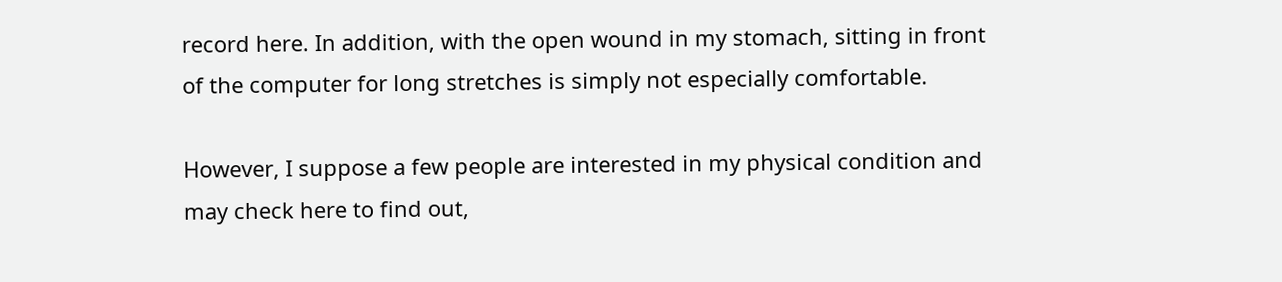record here. In addition, with the open wound in my stomach, sitting in front of the computer for long stretches is simply not especially comfortable.

However, I suppose a few people are interested in my physical condition and may check here to find out,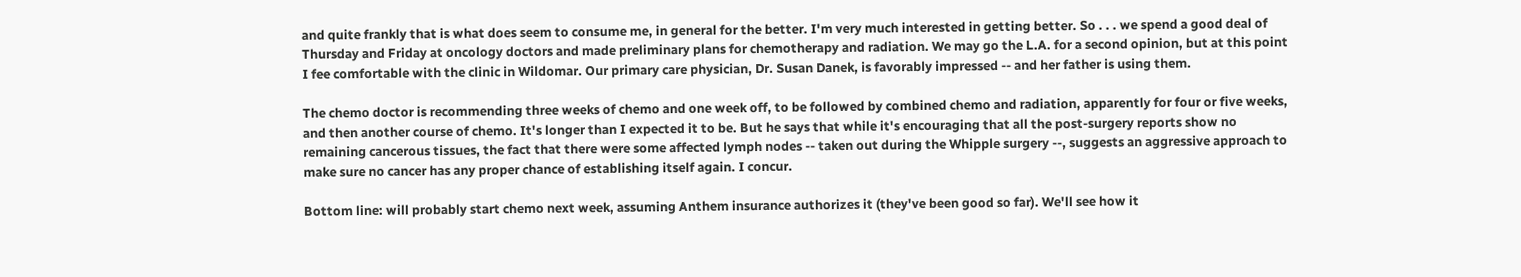and quite frankly that is what does seem to consume me, in general for the better. I'm very much interested in getting better. So . . . we spend a good deal of Thursday and Friday at oncology doctors and made preliminary plans for chemotherapy and radiation. We may go the L.A. for a second opinion, but at this point I fee comfortable with the clinic in Wildomar. Our primary care physician, Dr. Susan Danek, is favorably impressed -- and her father is using them.

The chemo doctor is recommending three weeks of chemo and one week off, to be followed by combined chemo and radiation, apparently for four or five weeks, and then another course of chemo. It's longer than I expected it to be. But he says that while it's encouraging that all the post-surgery reports show no remaining cancerous tissues, the fact that there were some affected lymph nodes -- taken out during the Whipple surgery --, suggests an aggressive approach to make sure no cancer has any proper chance of establishing itself again. I concur.

Bottom line: will probably start chemo next week, assuming Anthem insurance authorizes it (they've been good so far). We'll see how it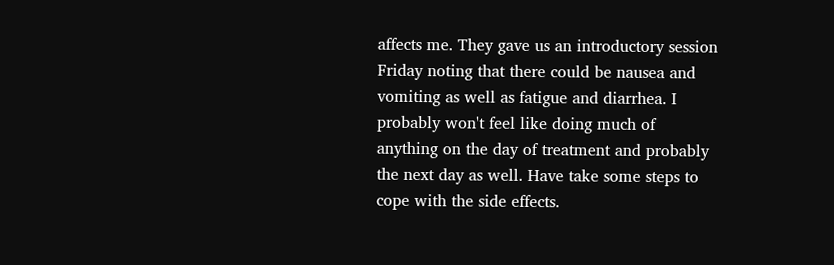affects me. They gave us an introductory session Friday noting that there could be nausea and vomiting as well as fatigue and diarrhea. I probably won't feel like doing much of anything on the day of treatment and probably the next day as well. Have take some steps to cope with the side effects.